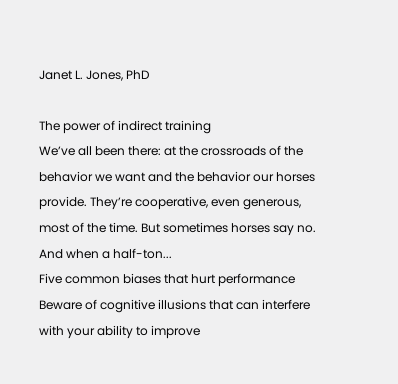Janet L. Jones, PhD

The power of indirect training
We’ve all been there: at the crossroads of the behavior we want and the behavior our horses provide. They’re cooperative, even generous, most of the time. But sometimes horses say no. And when a half-ton...
Five common biases that hurt performance
Beware of cognitive illusions that can interfere with your ability to improve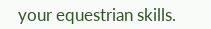your equestrian skills.